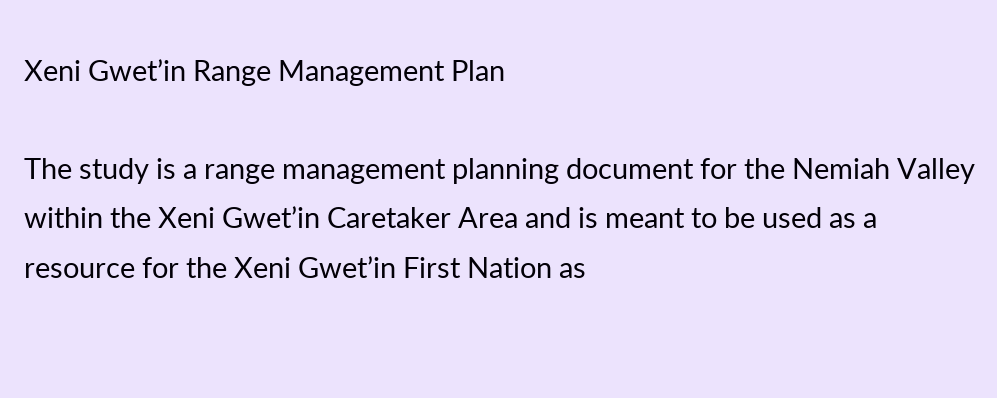Xeni Gwet’in Range Management Plan

The study is a range management planning document for the Nemiah Valley within the Xeni Gwet’in Caretaker Area and is meant to be used as a resource for the Xeni Gwet’in First Nation as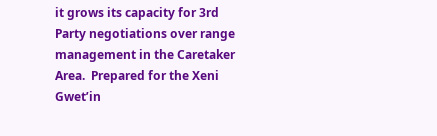it grows its capacity for 3rd Party negotiations over range management in the Caretaker Area.  Prepared for the Xeni Gwet’in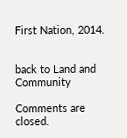First Nation, 2014.


back to Land and Community

Comments are closed.